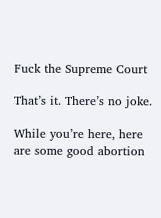Fuck the Supreme Court

That’s it. There’s no joke.

While you’re here, here are some good abortion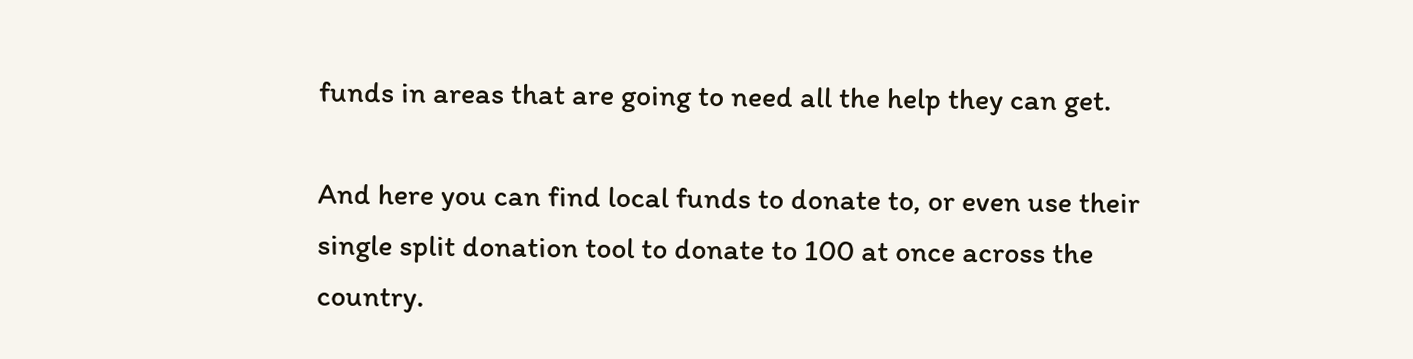funds in areas that are going to need all the help they can get.

And here you can find local funds to donate to, or even use their single split donation tool to donate to 100 at once across the country.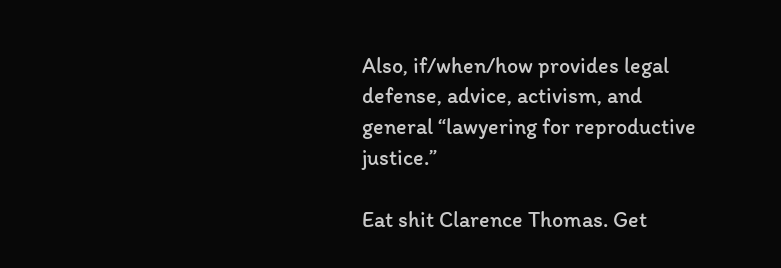Also, if/when/how provides legal defense, advice, activism, and general “lawyering for reproductive justice.”

Eat shit Clarence Thomas. Get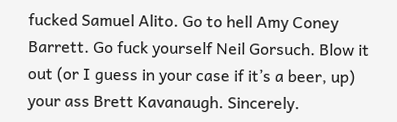fucked Samuel Alito. Go to hell Amy Coney Barrett. Go fuck yourself Neil Gorsuch. Blow it out (or I guess in your case if it’s a beer, up) your ass Brett Kavanaugh. Sincerely.